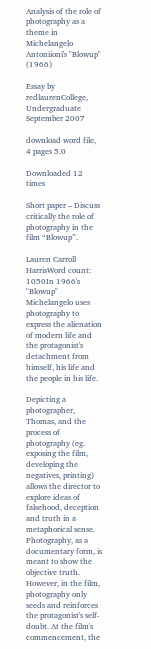Analysis of the role of photography as a theme in Michelangelo Antoniioni's "Blowup" (1966)

Essay by redlaurenCollege, Undergraduate September 2007

download word file, 4 pages 5.0

Downloaded 12 times

Short paper – Discuss critically the role of photography in the film “Blowup”.

Lauren Carroll HarrisWord count: 1050In 1966's "Blowup" Michelangelo uses photography to express the alienation of modern life and the protagonist's detachment from himself, his life and the people in his life.

Depicting a photographer, Thomas, and the process of photography (eg. exposing the film, developing the negatives, printing) allows the director to explore ideas of falsehood, deception and truth in a metaphorical sense. Photography, as a documentary form, is meant to show the objective truth. However, in the film, photography only seeds and reinforces the protagonist's self-doubt. At the film's commencement, the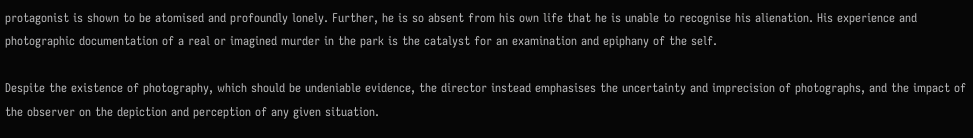protagonist is shown to be atomised and profoundly lonely. Further, he is so absent from his own life that he is unable to recognise his alienation. His experience and photographic documentation of a real or imagined murder in the park is the catalyst for an examination and epiphany of the self.

Despite the existence of photography, which should be undeniable evidence, the director instead emphasises the uncertainty and imprecision of photographs, and the impact of the observer on the depiction and perception of any given situation.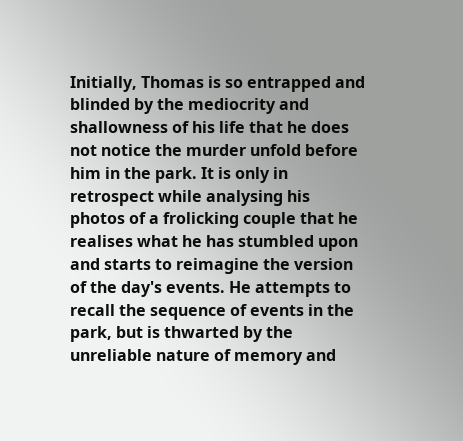Initially, Thomas is so entrapped and blinded by the mediocrity and shallowness of his life that he does not notice the murder unfold before him in the park. It is only in retrospect while analysing his photos of a frolicking couple that he realises what he has stumbled upon and starts to reimagine the version of the day's events. He attempts to recall the sequence of events in the park, but is thwarted by the unreliable nature of memory and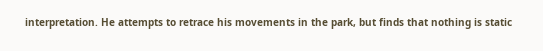interpretation. He attempts to retrace his movements in the park, but finds that nothing is static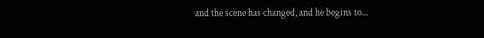and the scene has changed, and he begins to...